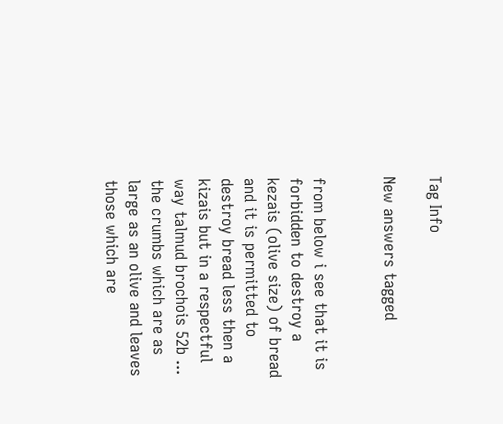Tag Info

New answers tagged


from below i see that it is forbidden to destroy a kezais (olive size) of bread and it is permitted to destroy bread less then a kizais but in a respectful way talmud brochois 52b ... the crumbs which are as large as an olive and leaves those which are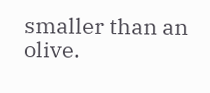smaller than an olive.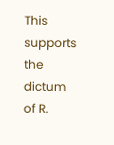This supports the dictum of R.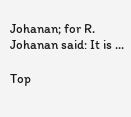Johanan; for R. Johanan said: It is ...

Top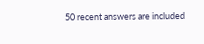50 recent answers are included